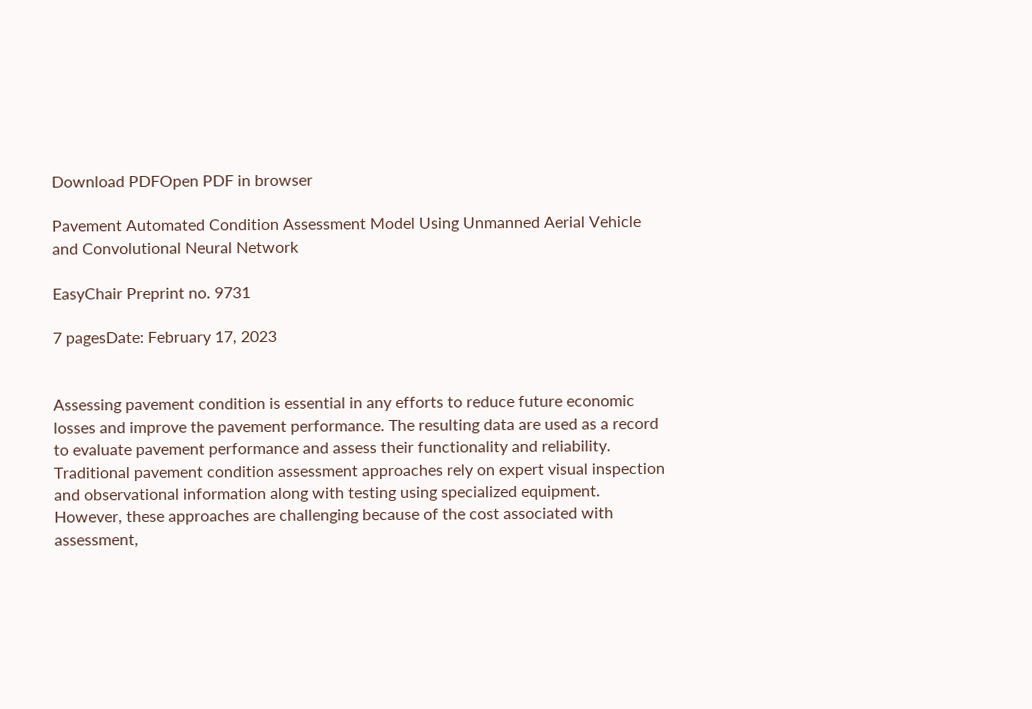Download PDFOpen PDF in browser

Pavement Automated Condition Assessment Model Using Unmanned Aerial Vehicle and Convolutional Neural Network

EasyChair Preprint no. 9731

7 pagesDate: February 17, 2023


Assessing pavement condition is essential in any efforts to reduce future economic losses and improve the pavement performance. The resulting data are used as a record to evaluate pavement performance and assess their functionality and reliability. Traditional pavement condition assessment approaches rely on expert visual inspection and observational information along with testing using specialized equipment. However, these approaches are challenging because of the cost associated with assessment,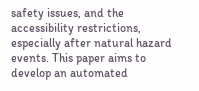safety issues, and the accessibility restrictions, especially after natural hazard events. This paper aims to develop an automated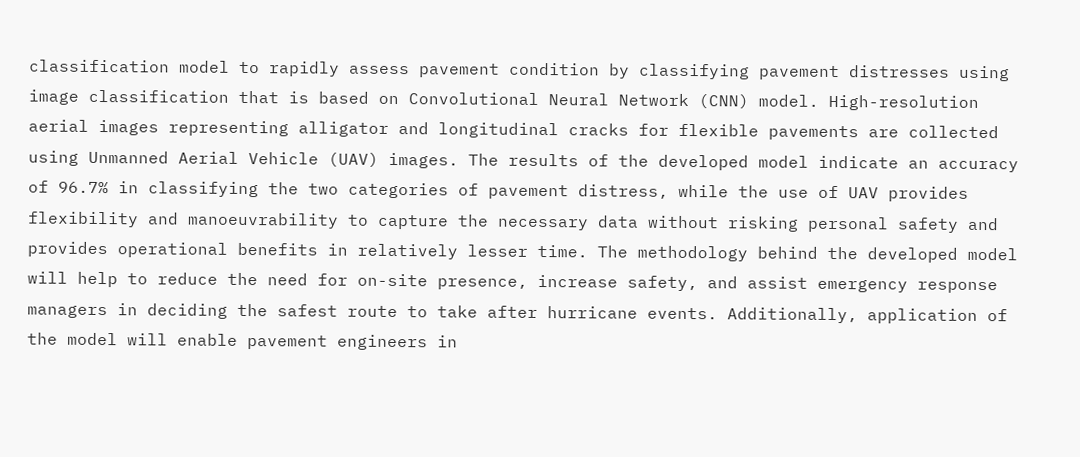classification model to rapidly assess pavement condition by classifying pavement distresses using image classification that is based on Convolutional Neural Network (CNN) model. High-resolution aerial images representing alligator and longitudinal cracks for flexible pavements are collected using Unmanned Aerial Vehicle (UAV) images. The results of the developed model indicate an accuracy of 96.7% in classifying the two categories of pavement distress, while the use of UAV provides flexibility and manoeuvrability to capture the necessary data without risking personal safety and provides operational benefits in relatively lesser time. The methodology behind the developed model will help to reduce the need for on-site presence, increase safety, and assist emergency response managers in deciding the safest route to take after hurricane events. Additionally, application of the model will enable pavement engineers in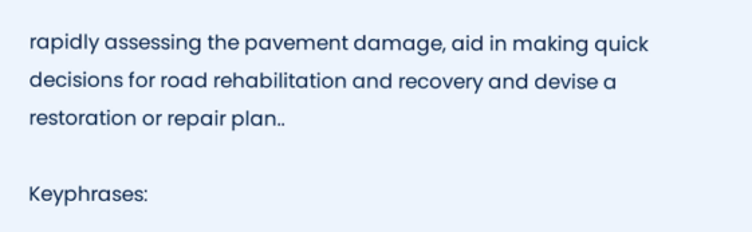rapidly assessing the pavement damage, aid in making quick decisions for road rehabilitation and recovery and devise a restoration or repair plan..

Keyphrases: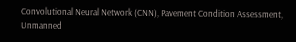Convolutional Neural Network (CNN), Pavement Condition Assessment, Unmanned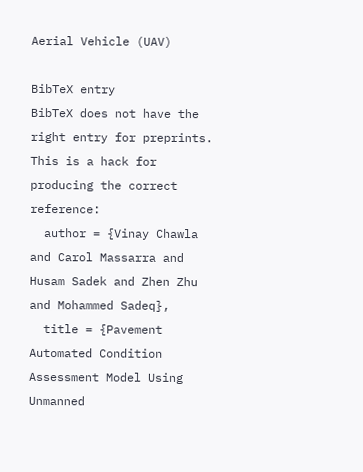Aerial Vehicle (UAV)

BibTeX entry
BibTeX does not have the right entry for preprints. This is a hack for producing the correct reference:
  author = {Vinay Chawla and Carol Massarra and Husam Sadek and Zhen Zhu and Mohammed Sadeq},
  title = {Pavement Automated Condition Assessment Model Using Unmanned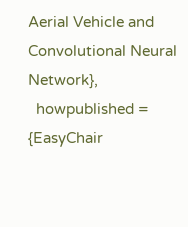Aerial Vehicle and Convolutional Neural Network},
  howpublished = {EasyChair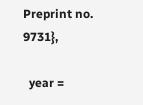Preprint no. 9731},

  year =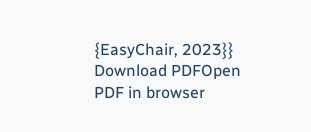{EasyChair, 2023}}
Download PDFOpen PDF in browser